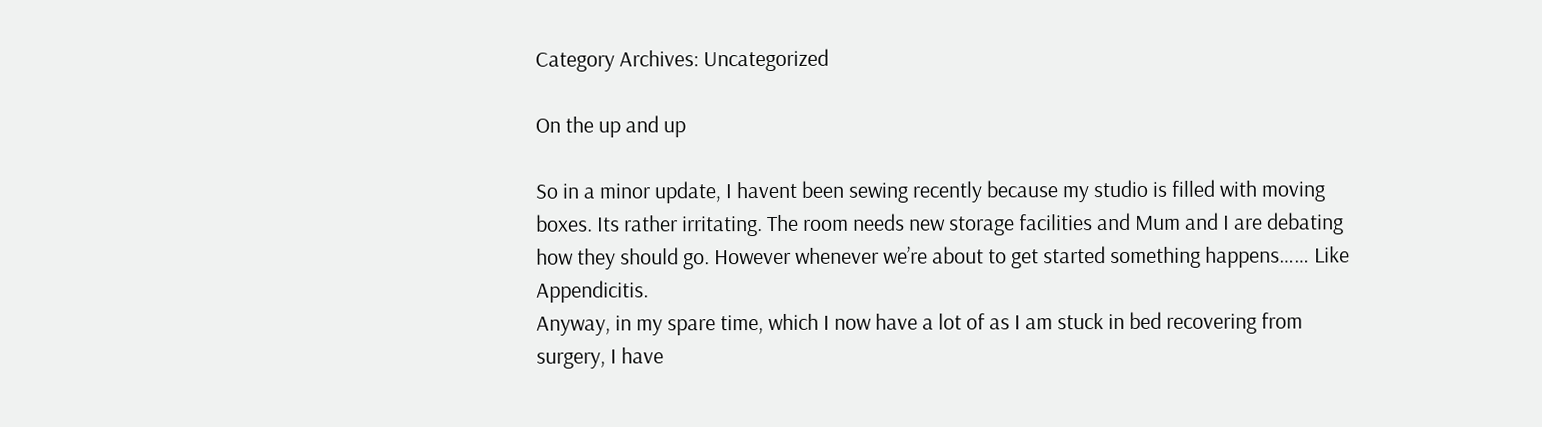Category Archives: Uncategorized

On the up and up

So in a minor update, I havent been sewing recently because my studio is filled with moving boxes. Its rather irritating. The room needs new storage facilities and Mum and I are debating how they should go. However whenever we’re about to get started something happens…… Like Appendicitis.
Anyway, in my spare time, which I now have a lot of as I am stuck in bed recovering from surgery, I have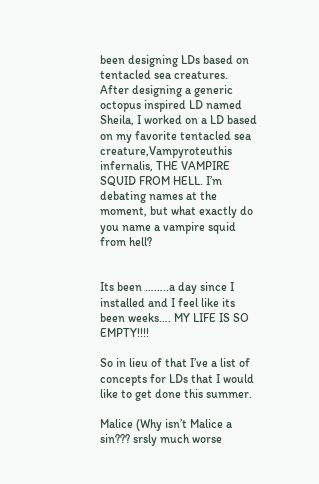been designing LDs based on tentacled sea creatures. After designing a generic octopus inspired LD named Sheila, I worked on a LD based on my favorite tentacled sea creature,Vampyroteuthis infernalis, THE VAMPIRE SQUID FROM HELL. I’m debating names at the moment, but what exactly do you name a vampire squid from hell?


Its been ……..a day since I installed and I feel like its been weeks…. MY LIFE IS SO EMPTY!!!!

So in lieu of that I’ve a list of concepts for LDs that I would like to get done this summer.

Malice (Why isn’t Malice a sin??? srsly much worse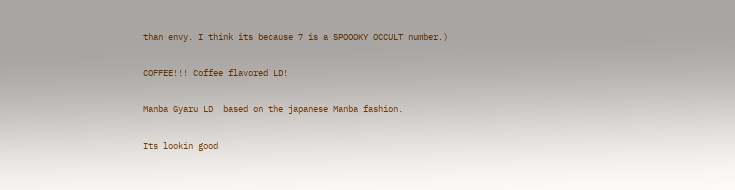than envy. I think its because 7 is a SPOOOKY OCCULT number.)

COFFEE!!! Coffee flavored LD!

Manba Gyaru LD  based on the japanese Manba fashion.

Its lookin good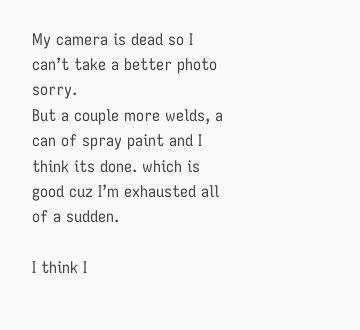My camera is dead so I can’t take a better photo sorry.
But a couple more welds, a can of spray paint and I think its done. which is good cuz I’m exhausted all of a sudden.

I think I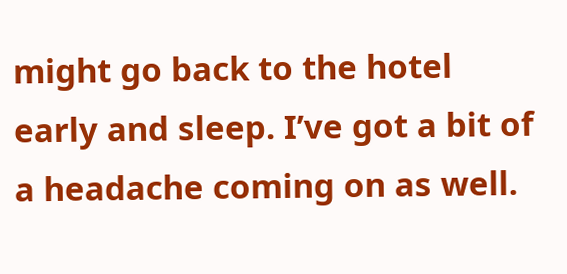might go back to the hotel early and sleep. I’ve got a bit of a headache coming on as well.